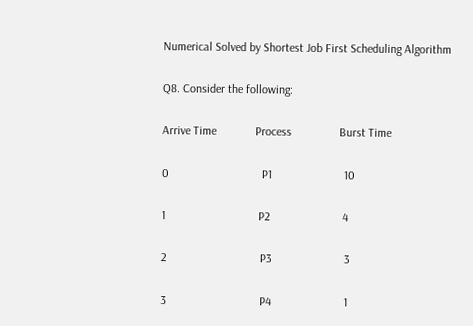Numerical Solved by Shortest Job First Scheduling Algorithm

Q8. Consider the following:

Arrive Time             Process                Burst Time

0                               P1                        10

1                               P2                        4

2                               P3                        3

3                               P4                        1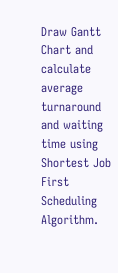Draw Gantt Chart and calculate average turnaround and waiting time using Shortest Job First Scheduling Algorithm.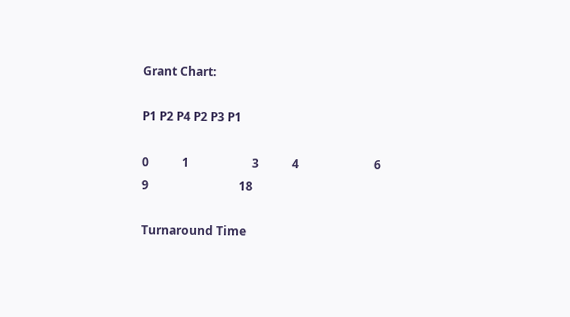Grant Chart:

P1 P2 P4 P2 P3 P1

0           1                     3           4                         6                               9                              18

Turnaround Time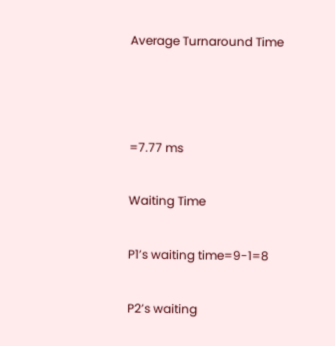Average Turnaround Time



=7.77 ms

Waiting Time

P1’s waiting time=9-1=8

P2’s waiting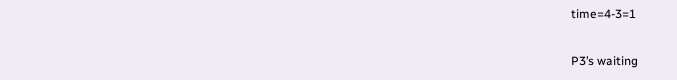time=4-3=1

P3’s waiting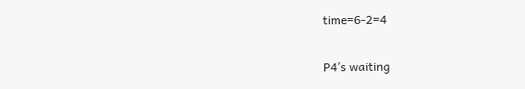time=6-2=4

P4’s waiting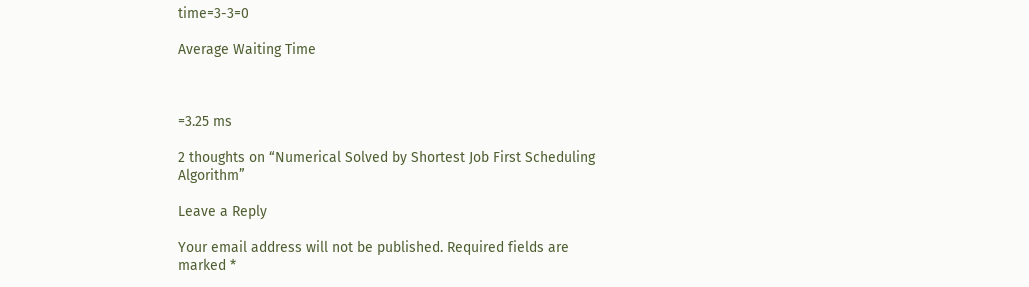time=3-3=0

Average Waiting Time



=3.25 ms

2 thoughts on “Numerical Solved by Shortest Job First Scheduling Algorithm”

Leave a Reply

Your email address will not be published. Required fields are marked *